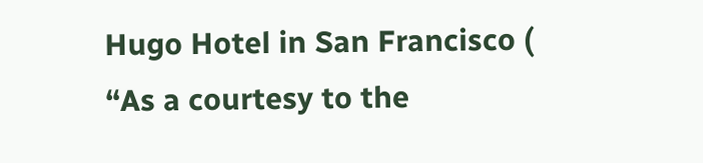Hugo Hotel in San Francisco (
“As a courtesy to the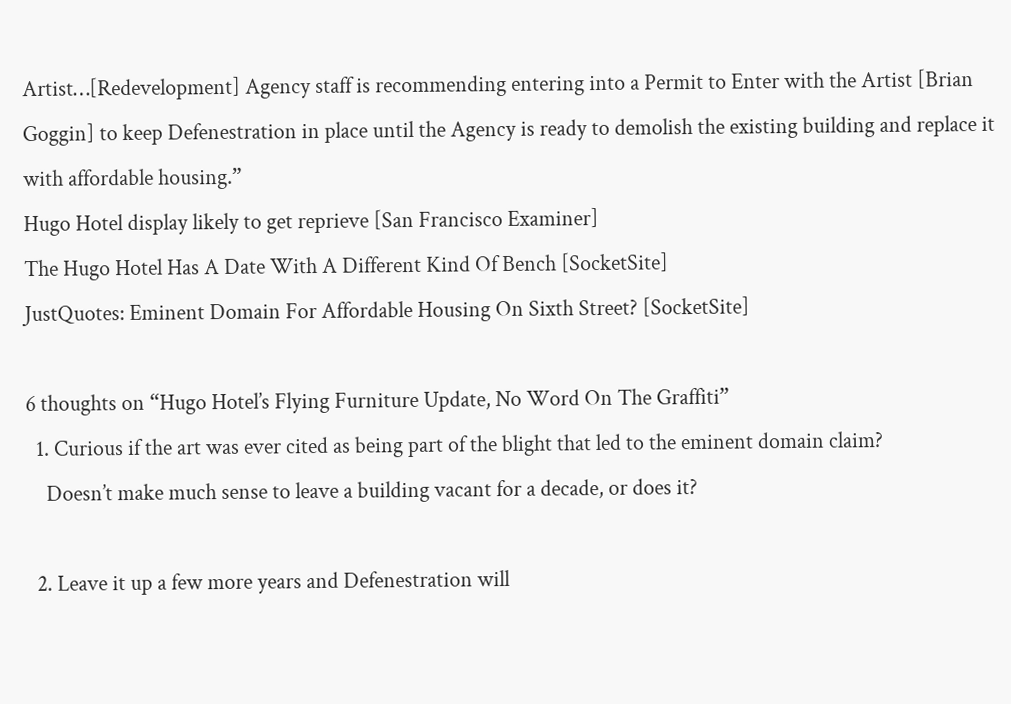Artist…[Redevelopment] Agency staff is recommending entering into a Permit to Enter with the Artist [Brian Goggin] to keep Defenestration in place until the Agency is ready to demolish the existing building and replace it with affordable housing.”
Hugo Hotel display likely to get reprieve [San Francisco Examiner]
The Hugo Hotel Has A Date With A Different Kind Of Bench [SocketSite]
JustQuotes: Eminent Domain For Affordable Housing On Sixth Street? [SocketSite]

6 thoughts on “Hugo Hotel’s Flying Furniture Update, No Word On The Graffiti”
  1. Curious if the art was ever cited as being part of the blight that led to the eminent domain claim?
    Doesn’t make much sense to leave a building vacant for a decade, or does it?

  2. Leave it up a few more years and Defenestration will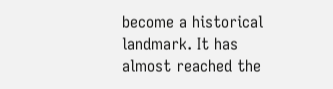become a historical landmark. It has almost reached the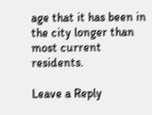age that it has been in the city longer than most current residents.

Leave a Reply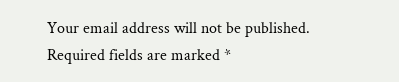Your email address will not be published. Required fields are marked *